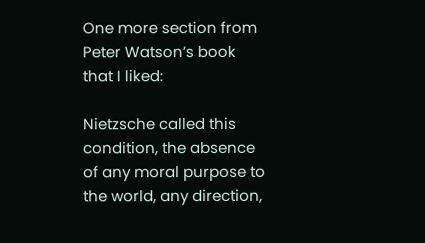One more section from Peter Watson’s book that I liked:

Nietzsche called this condition, the absence of any moral purpose to the world, any direction,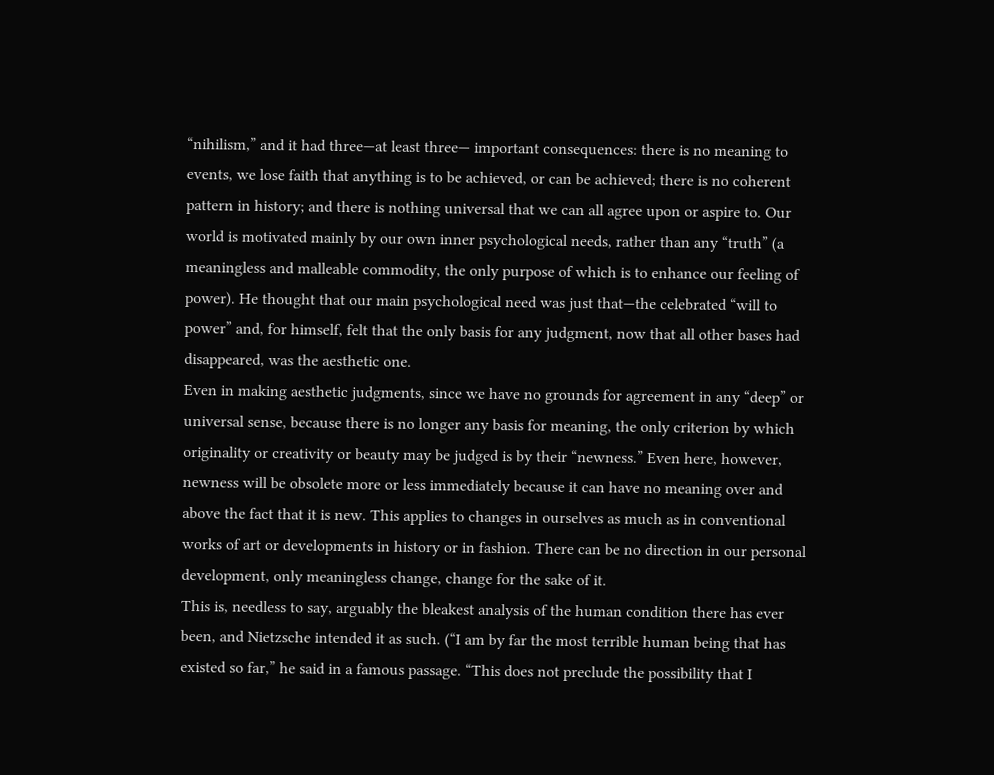“nihilism,” and it had three—at least three— important consequences: there is no meaning to events, we lose faith that anything is to be achieved, or can be achieved; there is no coherent pattern in history; and there is nothing universal that we can all agree upon or aspire to. Our world is motivated mainly by our own inner psychological needs, rather than any “truth” (a meaningless and malleable commodity, the only purpose of which is to enhance our feeling of power). He thought that our main psychological need was just that—the celebrated “will to power” and, for himself, felt that the only basis for any judgment, now that all other bases had disappeared, was the aesthetic one.
Even in making aesthetic judgments, since we have no grounds for agreement in any “deep” or universal sense, because there is no longer any basis for meaning, the only criterion by which originality or creativity or beauty may be judged is by their “newness.” Even here, however, newness will be obsolete more or less immediately because it can have no meaning over and above the fact that it is new. This applies to changes in ourselves as much as in conventional works of art or developments in history or in fashion. There can be no direction in our personal development, only meaningless change, change for the sake of it.
This is, needless to say, arguably the bleakest analysis of the human condition there has ever been, and Nietzsche intended it as such. (“I am by far the most terrible human being that has existed so far,” he said in a famous passage. “This does not preclude the possibility that I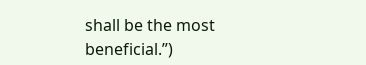shall be the most beneficial.”)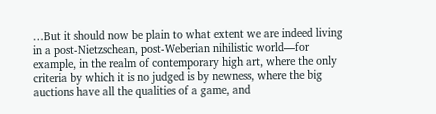…But it should now be plain to what extent we are indeed living in a post-Nietzschean, post-Weberian nihilistic world—for example, in the realm of contemporary high art, where the only criteria by which it is no judged is by newness, where the big auctions have all the qualities of a game, and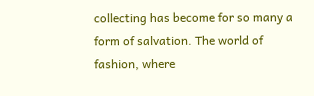collecting has become for so many a form of salvation. The world of fashion, where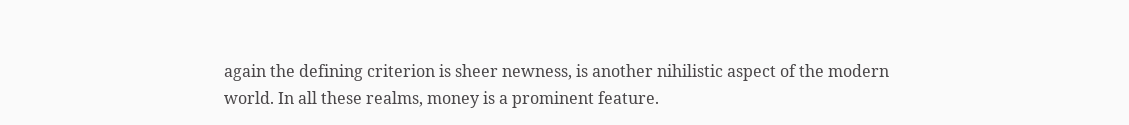again the defining criterion is sheer newness, is another nihilistic aspect of the modern world. In all these realms, money is a prominent feature.